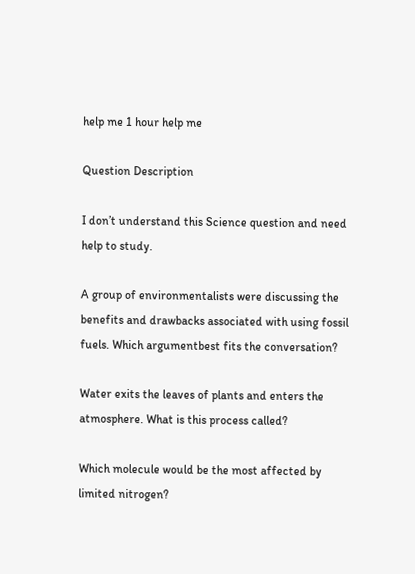help me 1 hour help me

Question Description

I don’t understand this Science question and need help to study.

A group of environmentalists were discussing the benefits and drawbacks associated with using fossil fuels. Which argumentbest fits the conversation?

Water exits the leaves of plants and enters the atmosphere. What is this process called?

Which molecule would be the most affected by limited nitrogen?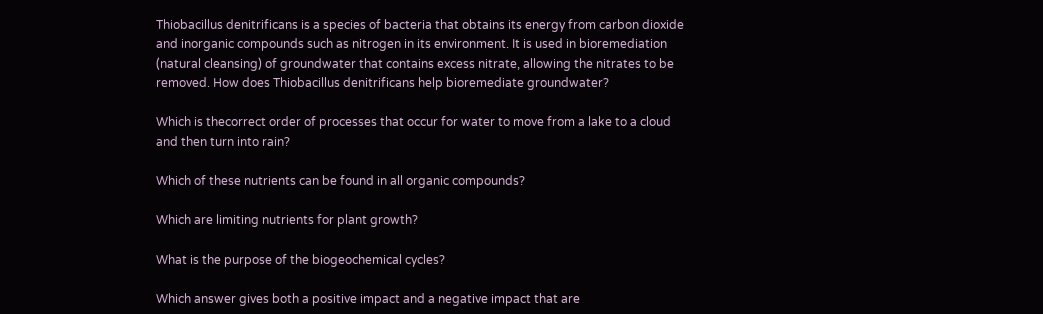Thiobacillus denitrificans is a species of bacteria that obtains its energy from carbon dioxide and inorganic compounds such as nitrogen in its environment. It is used in bioremediation (natural cleansing) of groundwater that contains excess nitrate, allowing the nitrates to be removed. How does Thiobacillus denitrificans help bioremediate groundwater?

Which is thecorrect order of processes that occur for water to move from a lake to a cloud and then turn into rain?

Which of these nutrients can be found in all organic compounds?

Which are limiting nutrients for plant growth?

What is the purpose of the biogeochemical cycles?

Which answer gives both a positive impact and a negative impact that are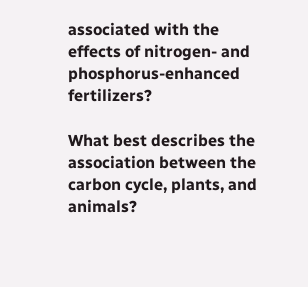associated with the effects of nitrogen- and phosphorus-enhanced fertilizers?

What best describes the association between the carbon cycle, plants, and animals?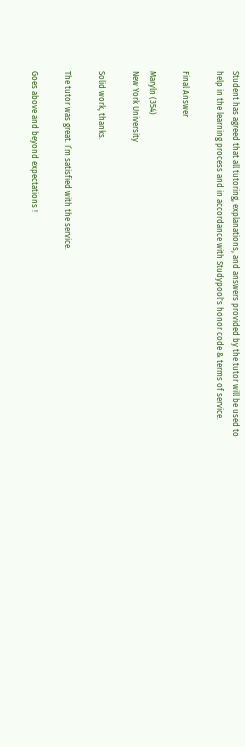Student has agreed that all tutoring, explanations, and answers provided by the tutor will be used to help in the learning process and in accordance with Studypool's honor code & terms of service.

Final Answer

Maryln (354)
New York University

Solid work, thanks.

The tutor was great. I’m satisfied with the service.

Goes above and beyond expectations !